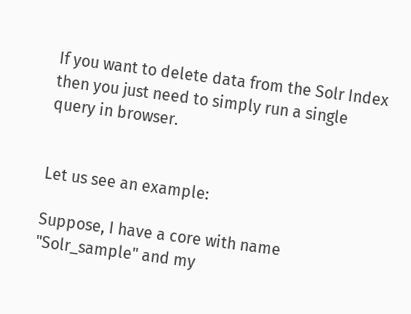If you want to delete data from the Solr Index then you just need to simply run a single query in browser.


Let us see an example:

Suppose, I have a core with name "Solr_sample" and my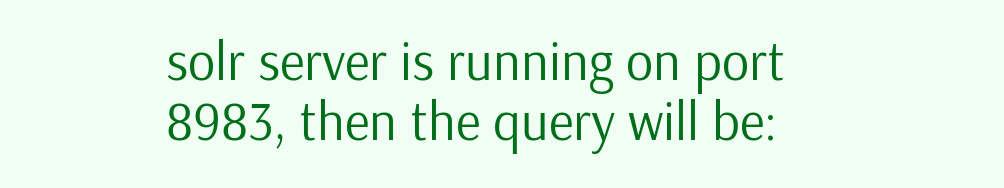solr server is running on port 8983, then the query will be: